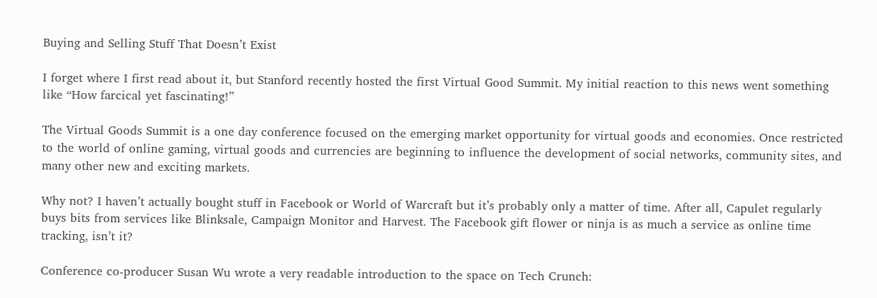Buying and Selling Stuff That Doesn’t Exist

I forget where I first read about it, but Stanford recently hosted the first Virtual Good Summit. My initial reaction to this news went something like “How farcical yet fascinating!”

The Virtual Goods Summit is a one day conference focused on the emerging market opportunity for virtual goods and economies. Once restricted to the world of online gaming, virtual goods and currencies are beginning to influence the development of social networks, community sites, and many other new and exciting markets.

Why not? I haven’t actually bought stuff in Facebook or World of Warcraft but it’s probably only a matter of time. After all, Capulet regularly buys bits from services like Blinksale, Campaign Monitor and Harvest. The Facebook gift flower or ninja is as much a service as online time tracking, isn’t it?

Conference co-producer Susan Wu wrote a very readable introduction to the space on Tech Crunch: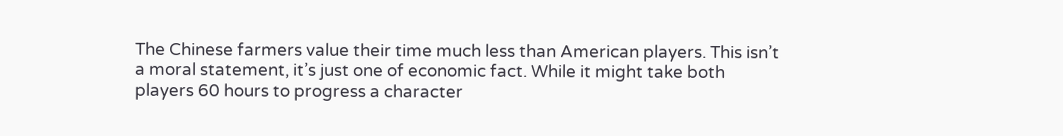The Chinese farmers value their time much less than American players. This isn’t a moral statement, it’s just one of economic fact. While it might take both players 60 hours to progress a character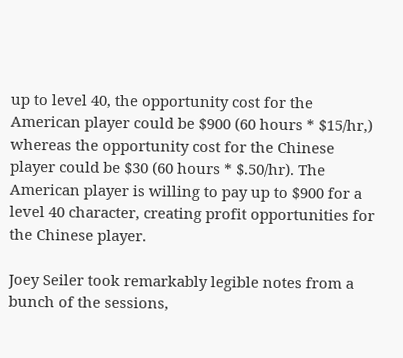up to level 40, the opportunity cost for the American player could be $900 (60 hours * $15/hr,) whereas the opportunity cost for the Chinese player could be $30 (60 hours * $.50/hr). The American player is willing to pay up to $900 for a level 40 character, creating profit opportunities for the Chinese player.

Joey Seiler took remarkably legible notes from a bunch of the sessions,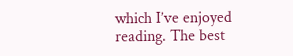which I’ve enjoyed reading. The best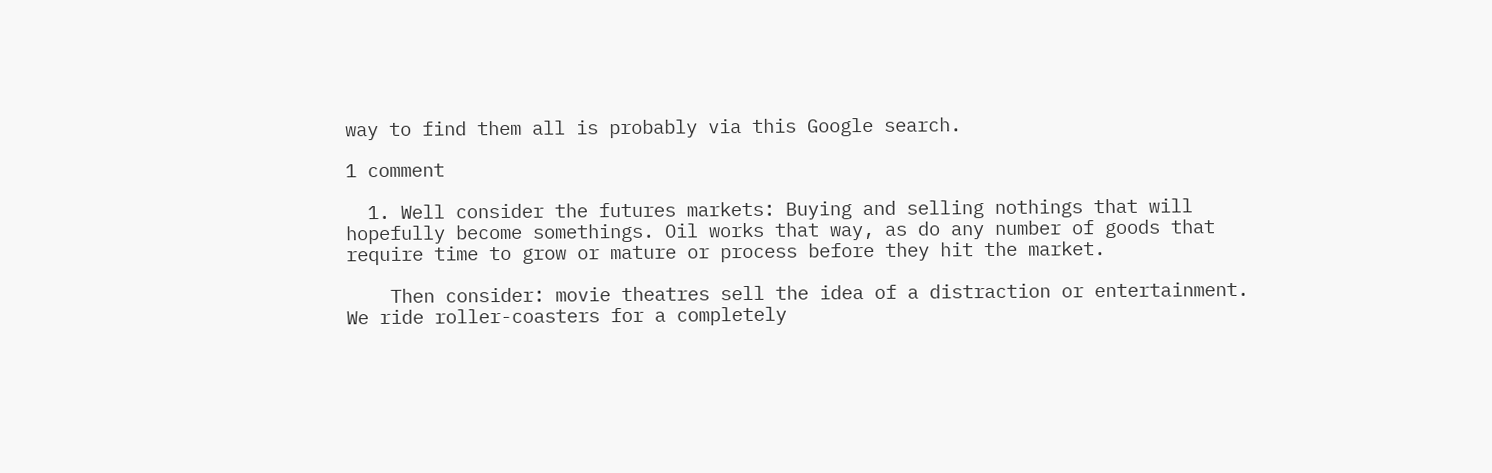way to find them all is probably via this Google search.

1 comment

  1. Well consider the futures markets: Buying and selling nothings that will hopefully become somethings. Oil works that way, as do any number of goods that require time to grow or mature or process before they hit the market.

    Then consider: movie theatres sell the idea of a distraction or entertainment. We ride roller-coasters for a completely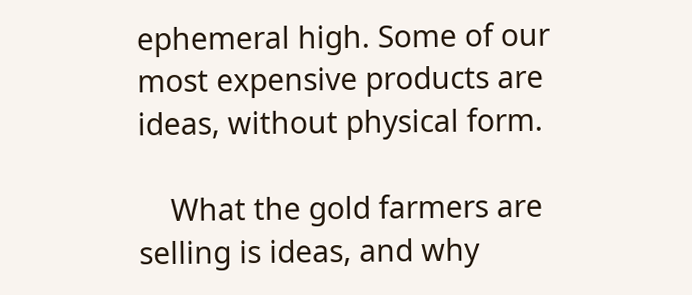ephemeral high. Some of our most expensive products are ideas, without physical form.

    What the gold farmers are selling is ideas, and why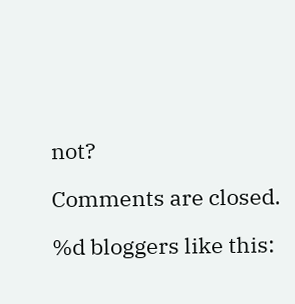not?

Comments are closed.

%d bloggers like this: